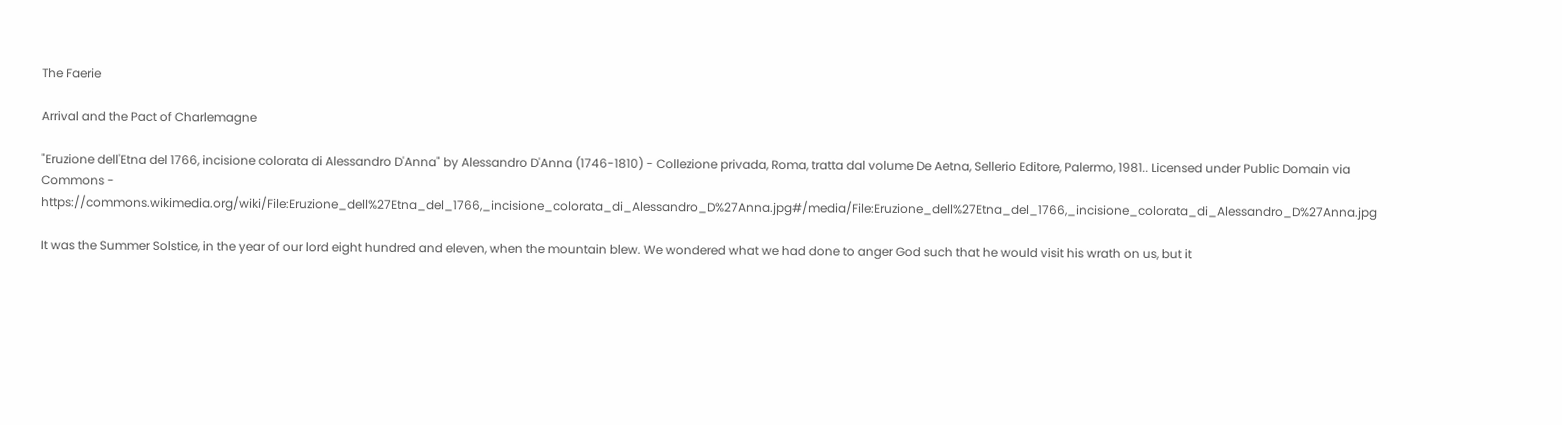The Faerie

Arrival and the Pact of Charlemagne

"Eruzione dell'Etna del 1766, incisione colorata di Alessandro D'Anna" by Alessandro D'Anna (1746-1810) - Collezione privada, Roma, tratta dal volume De Aetna, Sellerio Editore, Palermo, 1981.. Licensed under Public Domain via Commons - https://commons.wikimedia.org/wiki/File:Eruzione_dell%27Etna_del_1766,_incisione_colorata_di_Alessandro_D%27Anna.jpg#/media/File:Eruzione_dell%27Etna_del_1766,_incisione_colorata_di_Alessandro_D%27Anna.jpg

It was the Summer Solstice, in the year of our lord eight hundred and eleven, when the mountain blew. We wondered what we had done to anger God such that he would visit his wrath on us, but it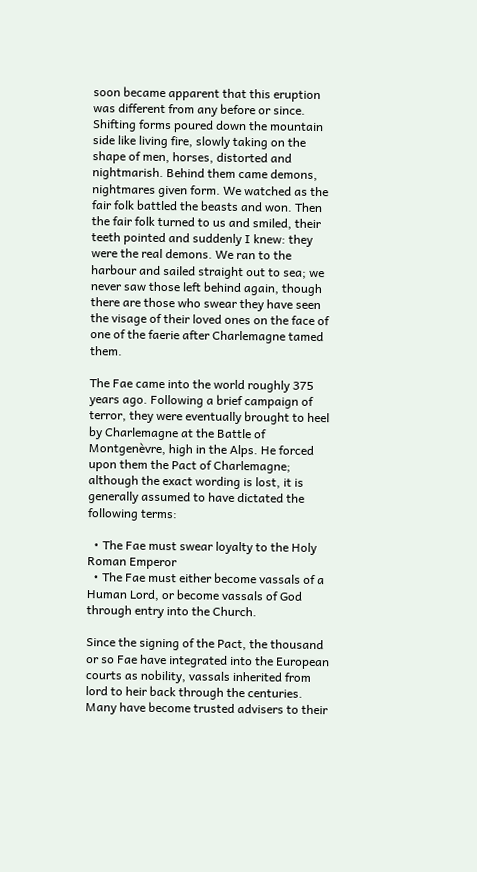soon became apparent that this eruption was different from any before or since. Shifting forms poured down the mountain side like living fire, slowly taking on the shape of men, horses, distorted and nightmarish. Behind them came demons, nightmares given form. We watched as the fair folk battled the beasts and won. Then the fair folk turned to us and smiled, their teeth pointed and suddenly I knew: they were the real demons. We ran to the harbour and sailed straight out to sea; we never saw those left behind again, though there are those who swear they have seen the visage of their loved ones on the face of one of the faerie after Charlemagne tamed them.

The Fae came into the world roughly 375 years ago. Following a brief campaign of terror, they were eventually brought to heel by Charlemagne at the Battle of Montgenèvre, high in the Alps. He forced upon them the Pact of Charlemagne; although the exact wording is lost, it is generally assumed to have dictated the following terms:

  • The Fae must swear loyalty to the Holy Roman Emperor
  • The Fae must either become vassals of a Human Lord, or become vassals of God through entry into the Church.

Since the signing of the Pact, the thousand or so Fae have integrated into the European courts as nobility, vassals inherited from lord to heir back through the centuries. Many have become trusted advisers to their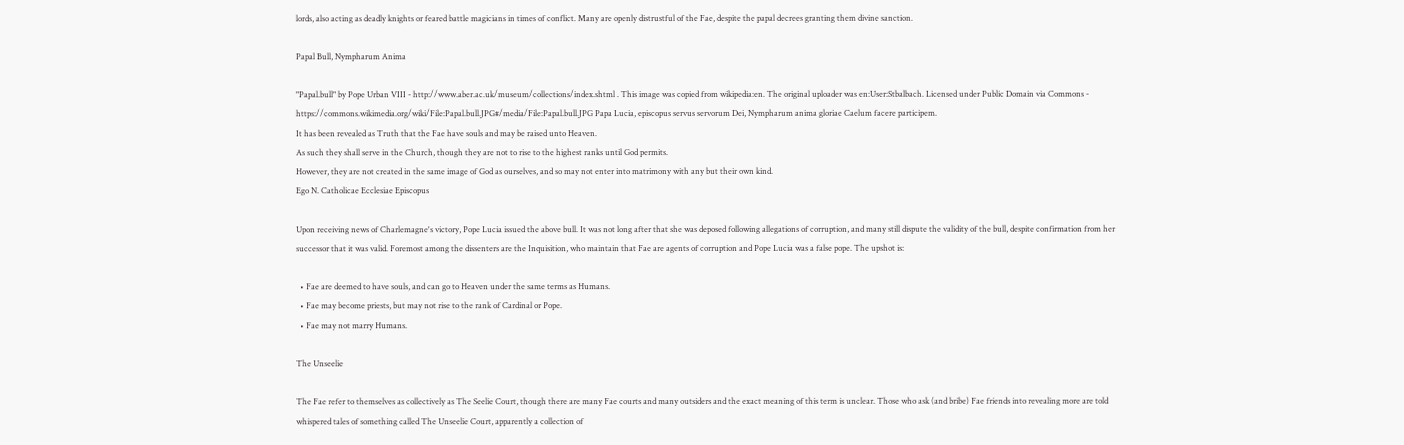lords, also acting as deadly knights or feared battle magicians in times of conflict. Many are openly distrustful of the Fae, despite the papal decrees granting them divine sanction.

Papal Bull, Nympharum Anima

"Papal.bull" by Pope Urban VIII - http://www.aber.ac.uk/museum/collections/index.shtml . This image was copied from wikipedia:en. The original uploader was en:User:Stbalbach. Licensed under Public Domain via Commons - https://commons.wikimedia.org/wiki/File:Papal.bull.JPG#/media/File:Papal.bull.JPG Papa Lucia, episcopus servus servorum Dei, Nympharum anima gloriae Caelum facere participem.
It has been revealed as Truth that the Fae have souls and may be raised unto Heaven.
As such they shall serve in the Church, though they are not to rise to the highest ranks until God permits.
However, they are not created in the same image of God as ourselves, and so may not enter into matrimony with any but their own kind.
Ego N. Catholicae Ecclesiae Episcopus

Upon receiving news of Charlemagne's victory, Pope Lucia issued the above bull. It was not long after that she was deposed following allegations of corruption, and many still dispute the validity of the bull, despite confirmation from her successor that it was valid. Foremost among the dissenters are the Inquisition, who maintain that Fae are agents of corruption and Pope Lucia was a false pope. The upshot is:

  • Fae are deemed to have souls, and can go to Heaven under the same terms as Humans.
  • Fae may become priests, but may not rise to the rank of Cardinal or Pope.
  • Fae may not marry Humans.

The Unseelie

The Fae refer to themselves as collectively as The Seelie Court, though there are many Fae courts and many outsiders and the exact meaning of this term is unclear. Those who ask (and bribe) Fae friends into revealing more are told whispered tales of something called The Unseelie Court, apparently a collection of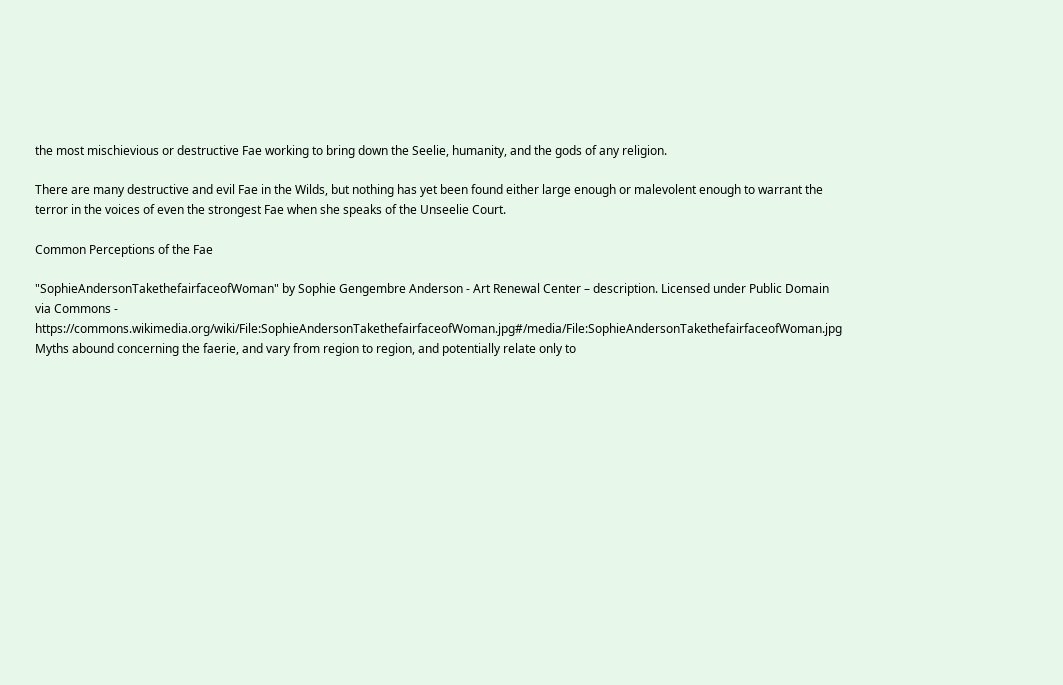the most mischievious or destructive Fae working to bring down the Seelie, humanity, and the gods of any religion.

There are many destructive and evil Fae in the Wilds, but nothing has yet been found either large enough or malevolent enough to warrant the terror in the voices of even the strongest Fae when she speaks of the Unseelie Court.

Common Perceptions of the Fae

"SophieAndersonTakethefairfaceofWoman" by Sophie Gengembre Anderson - Art Renewal Center – description. Licensed under Public Domain via Commons - https://commons.wikimedia.org/wiki/File:SophieAndersonTakethefairfaceofWoman.jpg#/media/File:SophieAndersonTakethefairfaceofWoman.jpg Myths abound concerning the faerie, and vary from region to region, and potentially relate only to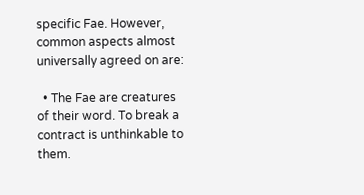specific Fae. However, common aspects almost universally agreed on are:

  • The Fae are creatures of their word. To break a contract is unthinkable to them.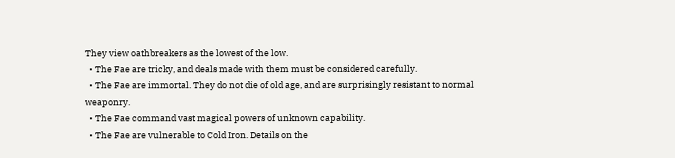They view oathbreakers as the lowest of the low.
  • The Fae are tricky, and deals made with them must be considered carefully.
  • The Fae are immortal. They do not die of old age, and are surprisingly resistant to normal weaponry.
  • The Fae command vast magical powers of unknown capability.
  • The Fae are vulnerable to Cold Iron. Details on the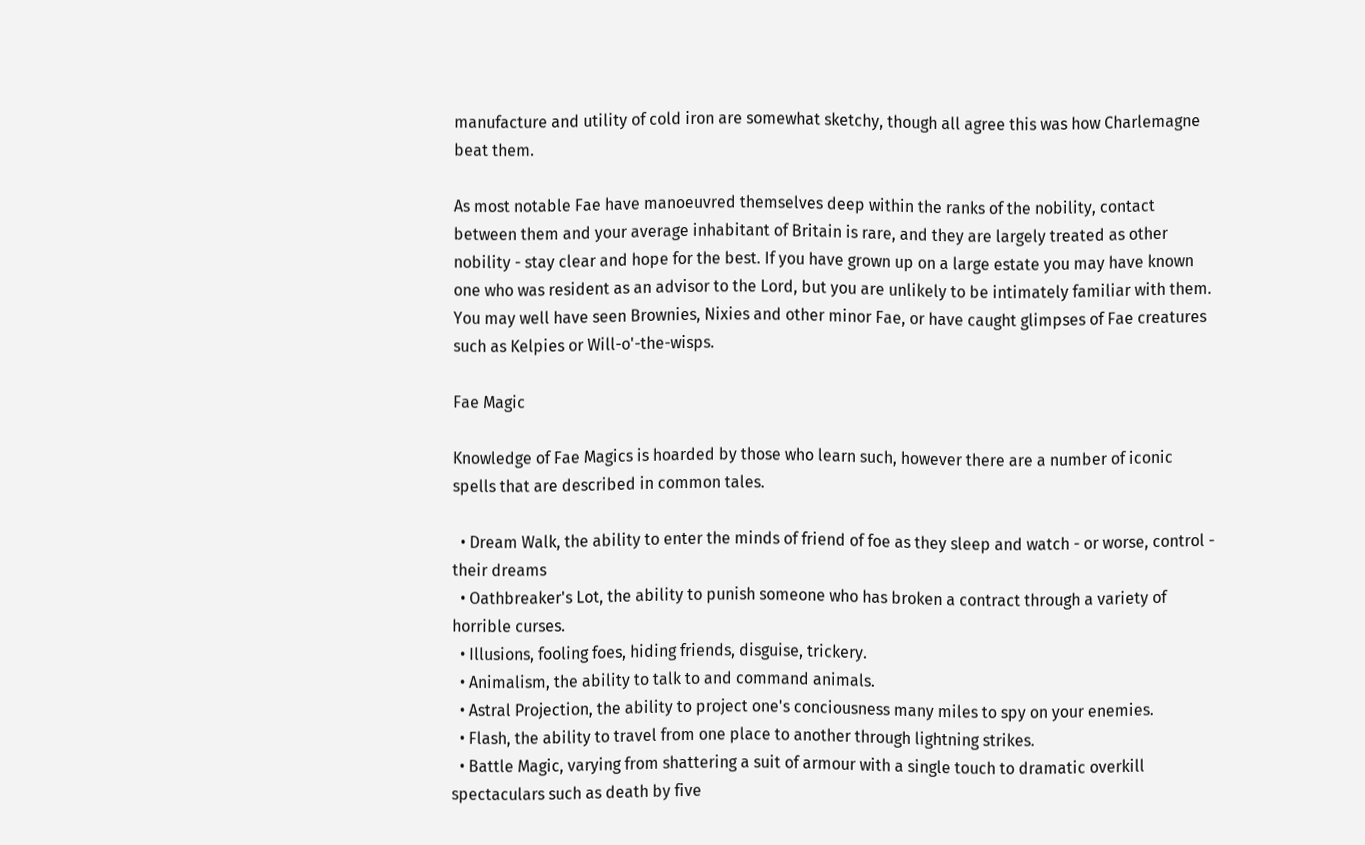manufacture and utility of cold iron are somewhat sketchy, though all agree this was how Charlemagne beat them.

As most notable Fae have manoeuvred themselves deep within the ranks of the nobility, contact between them and your average inhabitant of Britain is rare, and they are largely treated as other nobility - stay clear and hope for the best. If you have grown up on a large estate you may have known one who was resident as an advisor to the Lord, but you are unlikely to be intimately familiar with them. You may well have seen Brownies, Nixies and other minor Fae, or have caught glimpses of Fae creatures such as Kelpies or Will-o'-the-wisps.

Fae Magic

Knowledge of Fae Magics is hoarded by those who learn such, however there are a number of iconic spells that are described in common tales.

  • Dream Walk, the ability to enter the minds of friend of foe as they sleep and watch - or worse, control - their dreams
  • Oathbreaker's Lot, the ability to punish someone who has broken a contract through a variety of horrible curses.
  • Illusions, fooling foes, hiding friends, disguise, trickery.
  • Animalism, the ability to talk to and command animals.
  • Astral Projection, the ability to project one's conciousness many miles to spy on your enemies.
  • Flash, the ability to travel from one place to another through lightning strikes.
  • Battle Magic, varying from shattering a suit of armour with a single touch to dramatic overkill spectaculars such as death by five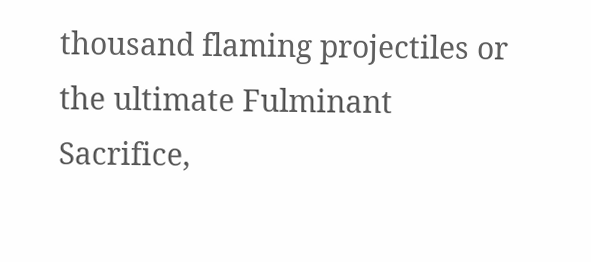thousand flaming projectiles or the ultimate Fulminant Sacrifice,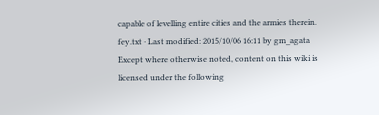capable of levelling entire cities and the armies therein.
fey.txt · Last modified: 2015/10/06 16:11 by gm_agata
Except where otherwise noted, content on this wiki is licensed under the following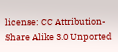license: CC Attribution-Share Alike 3.0 Unported